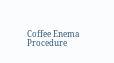Coffee Enema Procedure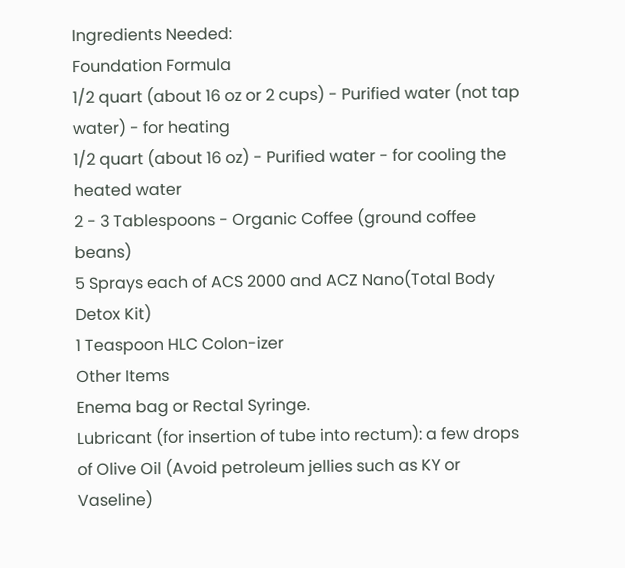Ingredients Needed:
Foundation Formula
1/2 quart (about 16 oz or 2 cups) - Purified water (not tap water) - for heating
1/2 quart (about 16 oz) - Purified water - for cooling the heated water
2 - 3 Tablespoons - Organic Coffee (ground coffee beans)
5 Sprays each of ACS 2000 and ACZ Nano(Total Body Detox Kit)
1 Teaspoon HLC Colon-izer
Other Items
Enema bag or Rectal Syringe.
Lubricant (for insertion of tube into rectum): a few drops of Olive Oil (Avoid petroleum jellies such as KY or Vaseline)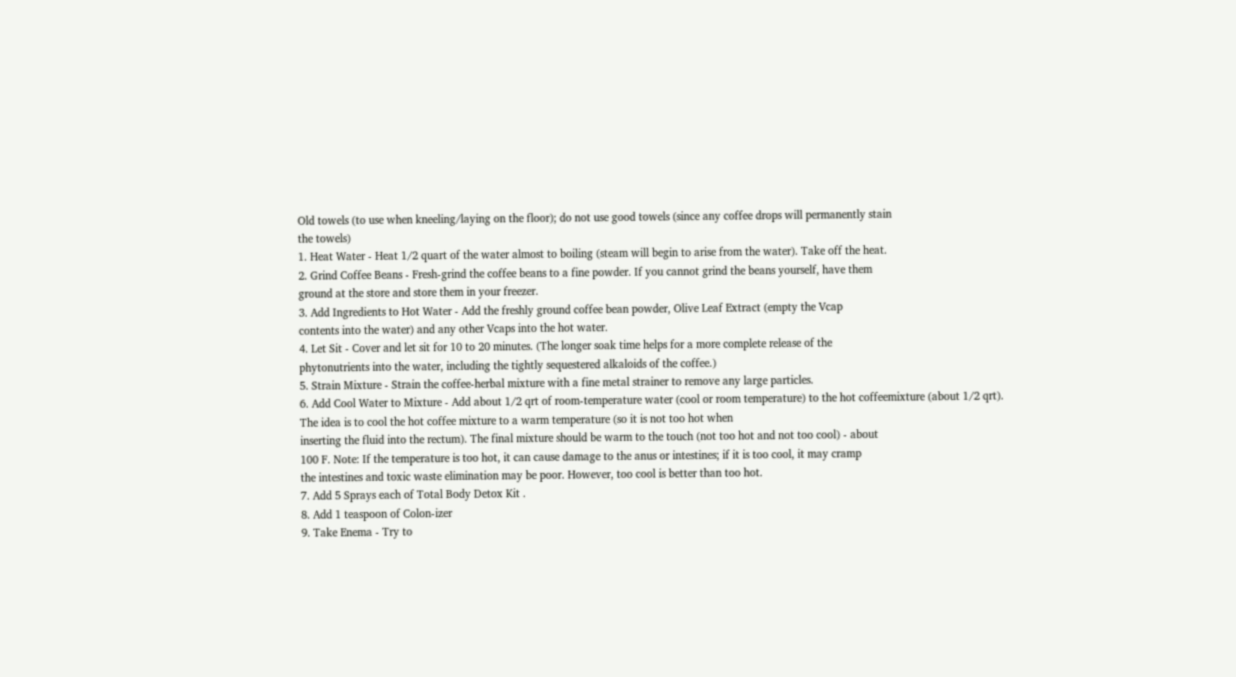Old towels (to use when kneeling/laying on the floor); do not use good towels (since any coffee drops will permanently stain
the towels)
1. Heat Water - Heat 1/2 quart of the water almost to boiling (steam will begin to arise from the water). Take off the heat.
2. Grind Coffee Beans - Fresh-grind the coffee beans to a fine powder. If you cannot grind the beans yourself, have them
ground at the store and store them in your freezer.
3. Add Ingredients to Hot Water - Add the freshly ground coffee bean powder, Olive Leaf Extract (empty the Vcap
contents into the water) and any other Vcaps into the hot water.
4. Let Sit - Cover and let sit for 10 to 20 minutes. (The longer soak time helps for a more complete release of the
phytonutrients into the water, including the tightly sequestered alkaloids of the coffee.)
5. Strain Mixture - Strain the coffee-herbal mixture with a fine metal strainer to remove any large particles.
6. Add Cool Water to Mixture - Add about 1/2 qrt of room-temperature water (cool or room temperature) to the hot coffeemixture (about 1/2 qrt). The idea is to cool the hot coffee mixture to a warm temperature (so it is not too hot when
inserting the fluid into the rectum). The final mixture should be warm to the touch (not too hot and not too cool) - about
100 F. Note: If the temperature is too hot, it can cause damage to the anus or intestines; if it is too cool, it may cramp
the intestines and toxic waste elimination may be poor. However, too cool is better than too hot.
7. Add 5 Sprays each of Total Body Detox Kit .
8. Add 1 teaspoon of Colon-izer
9. Take Enema - Try to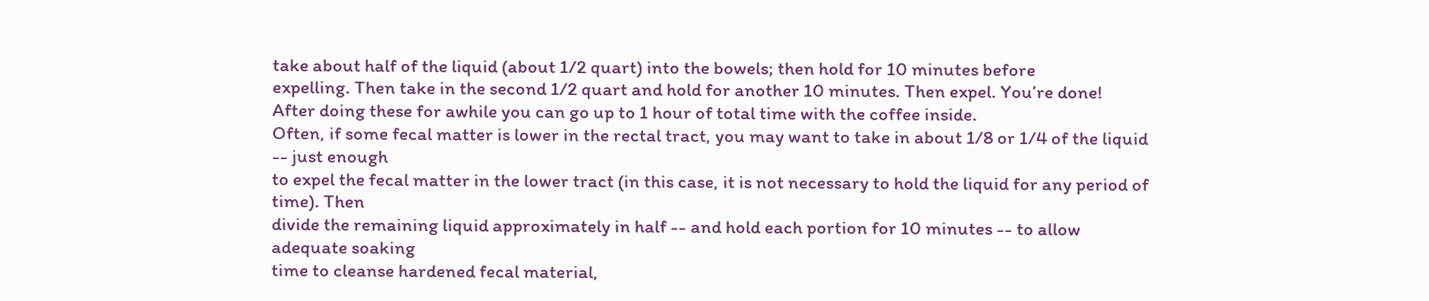take about half of the liquid (about 1/2 quart) into the bowels; then hold for 10 minutes before
expelling. Then take in the second 1/2 quart and hold for another 10 minutes. Then expel. You’re done!
After doing these for awhile you can go up to 1 hour of total time with the coffee inside.
Often, if some fecal matter is lower in the rectal tract, you may want to take in about 1/8 or 1/4 of the liquid -- just enough
to expel the fecal matter in the lower tract (in this case, it is not necessary to hold the liquid for any period of time). Then
divide the remaining liquid approximately in half -- and hold each portion for 10 minutes -- to allow adequate soaking
time to cleanse hardened fecal material,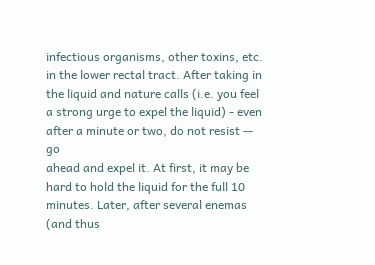infectious organisms, other toxins, etc. in the lower rectal tract. After taking in
the liquid and nature calls (i.e. you feel a strong urge to expel the liquid) - even after a minute or two, do not resist -- go
ahead and expel it. At first, it may be hard to hold the liquid for the full 10 minutes. Later, after several enemas (and thus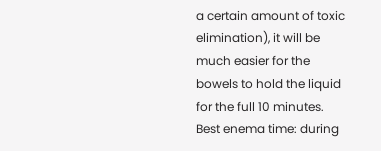a certain amount of toxic elimination), it will be much easier for the bowels to hold the liquid for the full 10 minutes.
Best enema time: during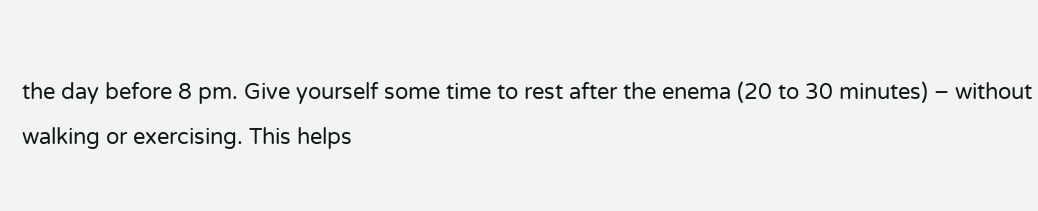the day before 8 pm. Give yourself some time to rest after the enema (20 to 30 minutes) – without
walking or exercising. This helps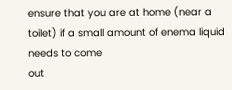ensure that you are at home (near a toilet) if a small amount of enema liquid needs to come
out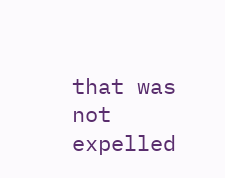that was not expelled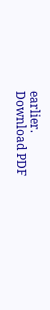earlier.
Download PDF